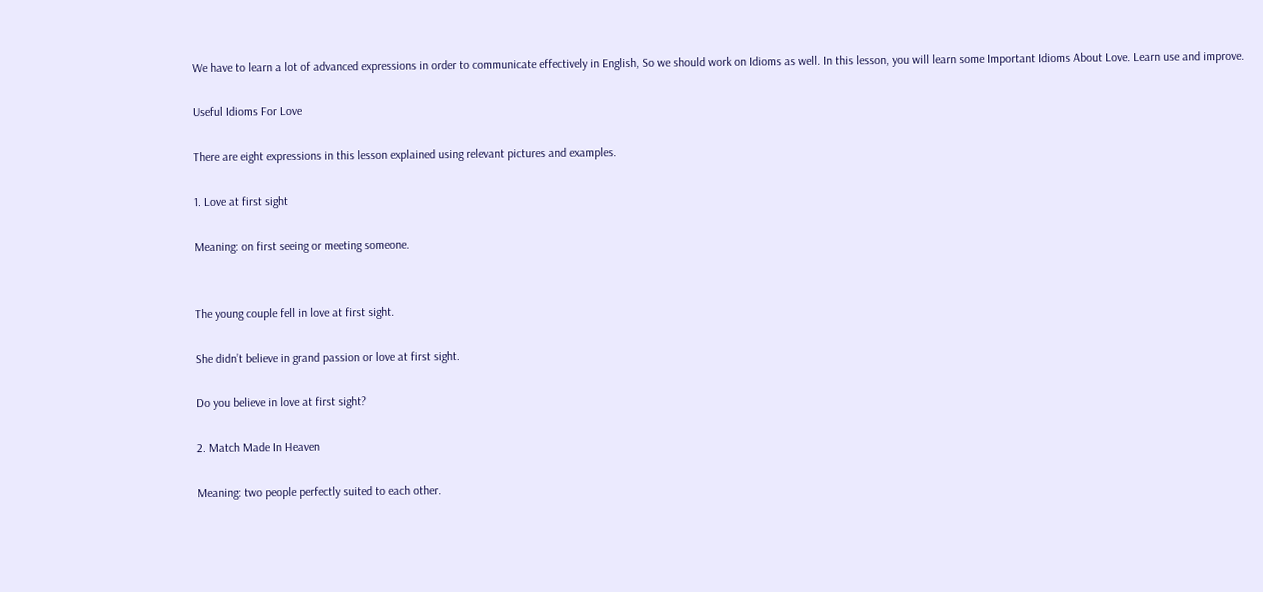We have to learn a lot of advanced expressions in order to communicate effectively in English, So we should work on Idioms as well. In this lesson, you will learn some Important Idioms About Love. Learn use and improve.

Useful Idioms For Love

There are eight expressions in this lesson explained using relevant pictures and examples.

1. Love at first sight

Meaning: on first seeing or meeting someone.


The young couple fell in love at first sight.

She didn’t believe in grand passion or love at first sight.

Do you believe in love at first sight?

2. Match Made In Heaven

Meaning: two people perfectly suited to each other.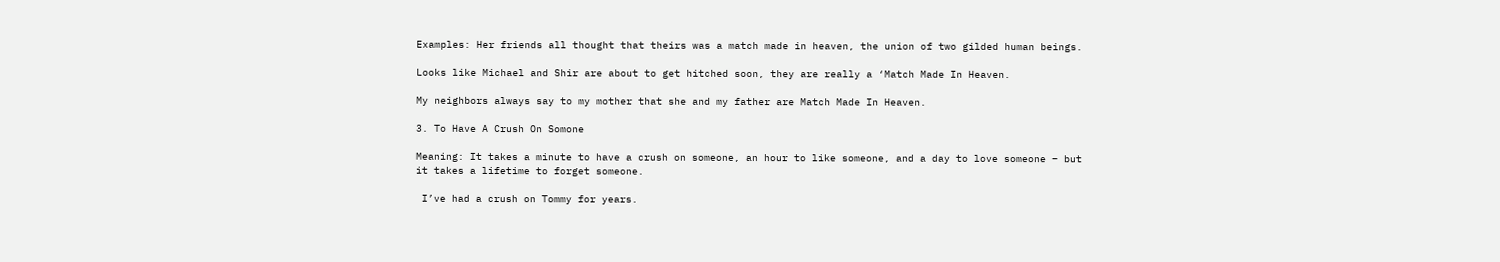Examples: Her friends all thought that theirs was a match made in heaven, the union of two gilded human beings.

Looks like Michael and Shir are about to get hitched soon, they are really a ‘Match Made In Heaven.

My neighbors always say to my mother that she and my father are Match Made In Heaven.

3. To Have A Crush On Somone

Meaning: It takes a minute to have a crush on someone, an hour to like someone, and a day to love someone – but it takes a lifetime to forget someone.

 I’ve had a crush on Tommy for years.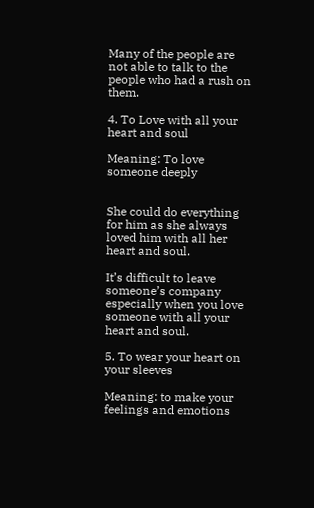Many of the people are not able to talk to the people who had a rush on them.

4. To Love with all your heart and soul

Meaning: To love someone deeply


She could do everything for him as she always loved him with all her heart and soul.

It’s difficult to leave someone’s company especially when you love someone with all your heart and soul.

5. To wear your heart on your sleeves

Meaning: to make your feelings and emotions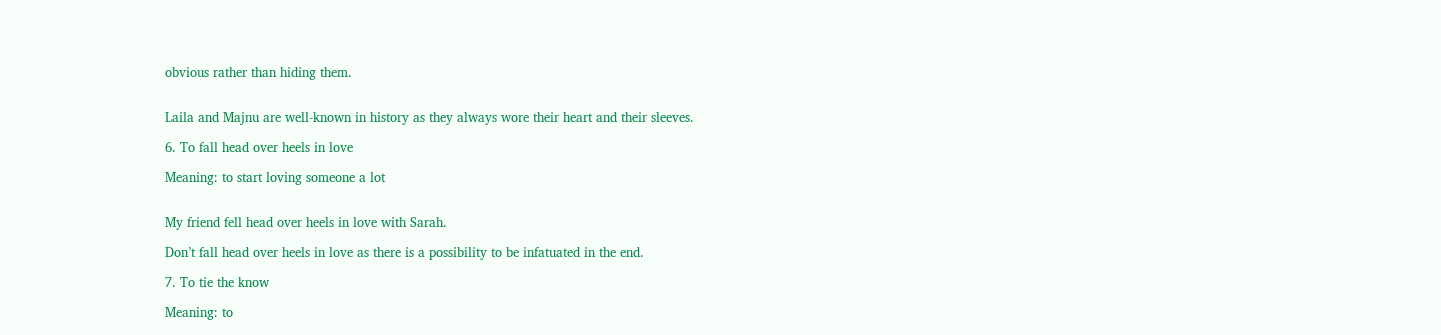obvious rather than hiding them.


Laila and Majnu are well-known in history as they always wore their heart and their sleeves.

6. To fall head over heels in love

Meaning: to start loving someone a lot


My friend fell head over heels in love with Sarah.

Don’t fall head over heels in love as there is a possibility to be infatuated in the end.

7. To tie the know

Meaning: to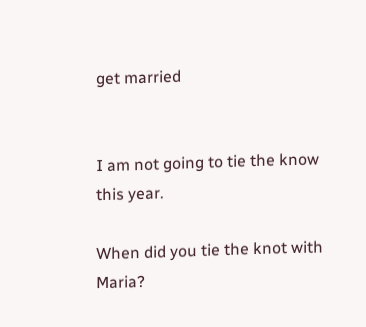get married


I am not going to tie the know this year.

When did you tie the knot with Maria?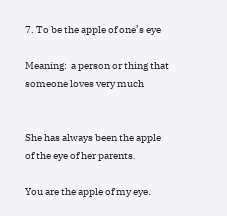7. To be the apple of one’s eye

Meaning:  a person or thing that someone loves very much


She has always been the apple of the eye of her parents.

You are the apple of my eye.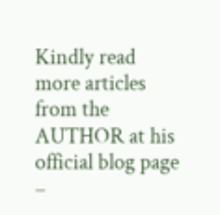Kindly read more articles from the AUTHOR at his official blog page –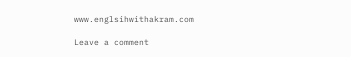www.englsihwithakram.com

Leave a comment